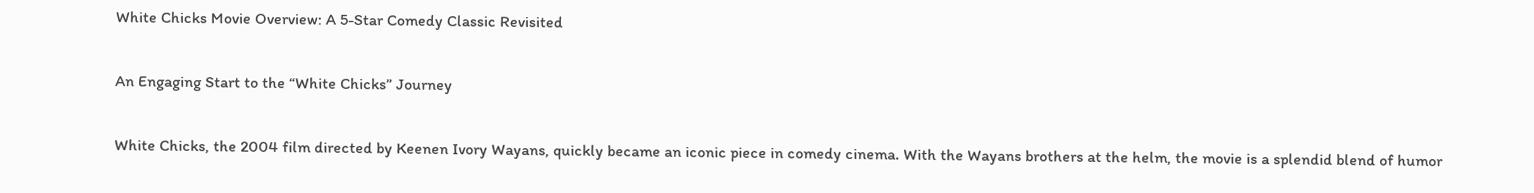White Chicks Movie Overview: A 5-Star Comedy Classic Revisited

An Engaging Start to the “White Chicks” Journey

White Chicks, the 2004 film directed by Keenen Ivory Wayans, quickly became an iconic piece in comedy cinema. With the Wayans brothers at the helm, the movie is a splendid blend of humor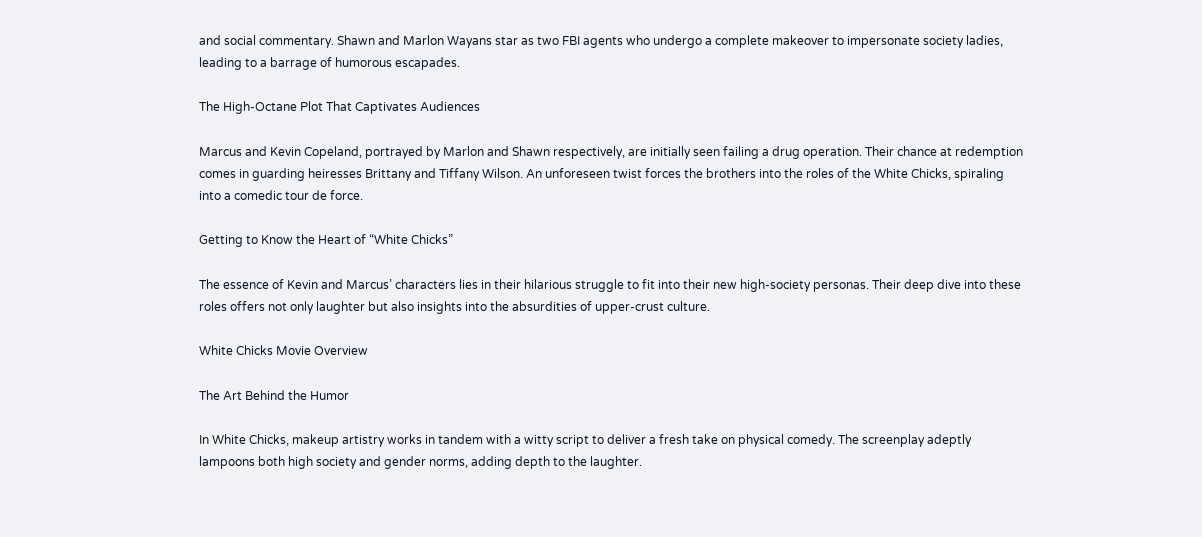and social commentary. Shawn and Marlon Wayans star as two FBI agents who undergo a complete makeover to impersonate society ladies, leading to a barrage of humorous escapades.

The High-Octane Plot That Captivates Audiences

Marcus and Kevin Copeland, portrayed by Marlon and Shawn respectively, are initially seen failing a drug operation. Their chance at redemption comes in guarding heiresses Brittany and Tiffany Wilson. An unforeseen twist forces the brothers into the roles of the White Chicks, spiraling into a comedic tour de force.

Getting to Know the Heart of “White Chicks”

The essence of Kevin and Marcus’ characters lies in their hilarious struggle to fit into their new high-society personas. Their deep dive into these roles offers not only laughter but also insights into the absurdities of upper-crust culture.

White Chicks Movie Overview

The Art Behind the Humor

In White Chicks, makeup artistry works in tandem with a witty script to deliver a fresh take on physical comedy. The screenplay adeptly lampoons both high society and gender norms, adding depth to the laughter.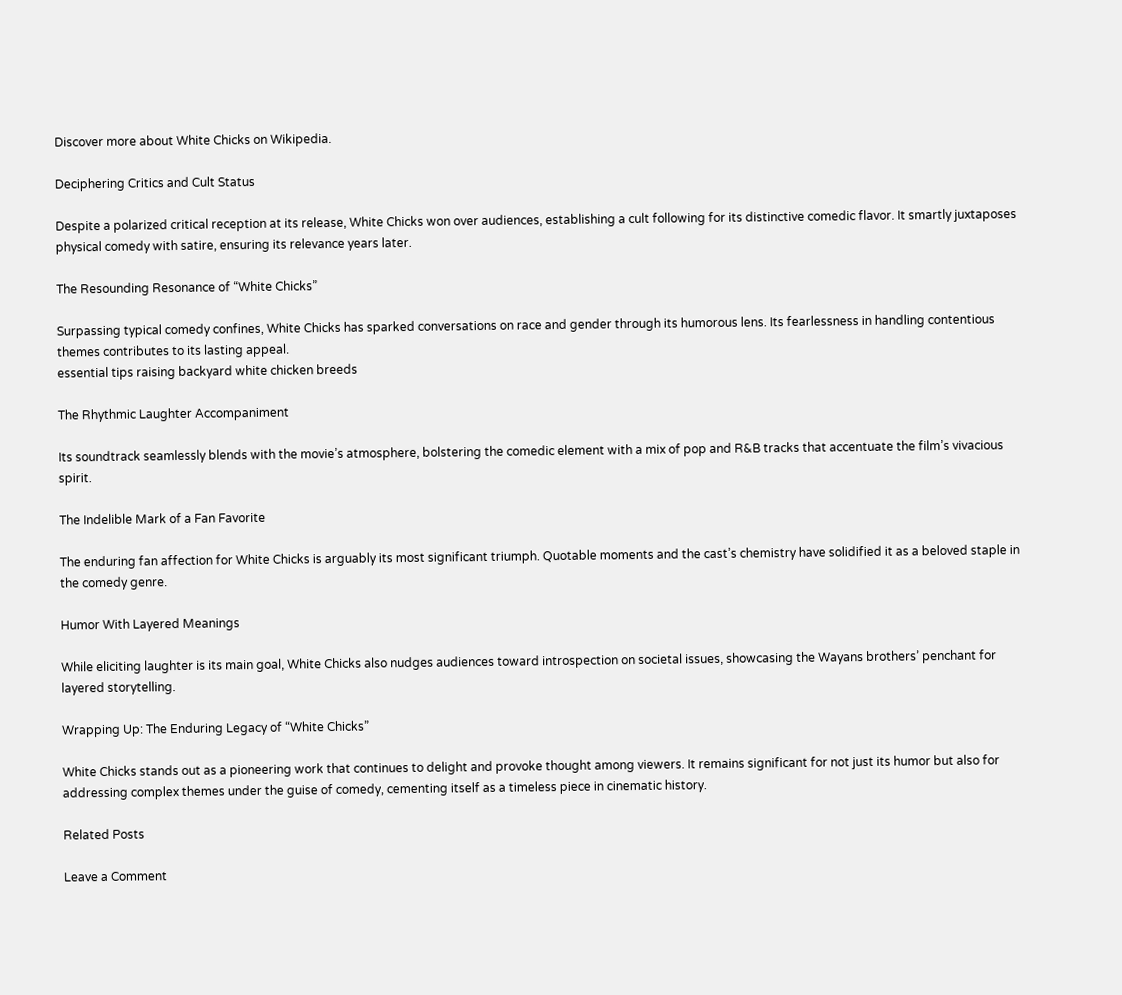Discover more about White Chicks on Wikipedia.

Deciphering Critics and Cult Status

Despite a polarized critical reception at its release, White Chicks won over audiences, establishing a cult following for its distinctive comedic flavor. It smartly juxtaposes physical comedy with satire, ensuring its relevance years later.

The Resounding Resonance of “White Chicks”

Surpassing typical comedy confines, White Chicks has sparked conversations on race and gender through its humorous lens. Its fearlessness in handling contentious themes contributes to its lasting appeal.
essential tips raising backyard white chicken breeds

The Rhythmic Laughter Accompaniment

Its soundtrack seamlessly blends with the movie’s atmosphere, bolstering the comedic element with a mix of pop and R&B tracks that accentuate the film’s vivacious spirit.

The Indelible Mark of a Fan Favorite

The enduring fan affection for White Chicks is arguably its most significant triumph. Quotable moments and the cast’s chemistry have solidified it as a beloved staple in the comedy genre.

Humor With Layered Meanings

While eliciting laughter is its main goal, White Chicks also nudges audiences toward introspection on societal issues, showcasing the Wayans brothers’ penchant for layered storytelling.

Wrapping Up: The Enduring Legacy of “White Chicks”

White Chicks stands out as a pioneering work that continues to delight and provoke thought among viewers. It remains significant for not just its humor but also for addressing complex themes under the guise of comedy, cementing itself as a timeless piece in cinematic history.

Related Posts

Leave a Comment